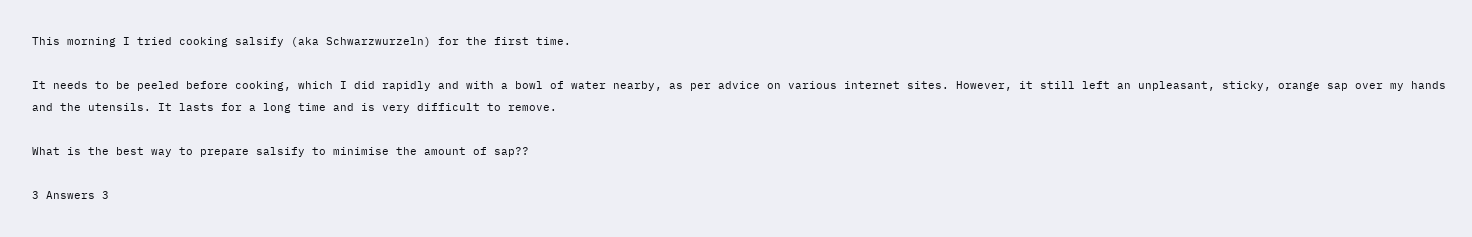This morning I tried cooking salsify (aka Schwarzwurzeln) for the first time.

It needs to be peeled before cooking, which I did rapidly and with a bowl of water nearby, as per advice on various internet sites. However, it still left an unpleasant, sticky, orange sap over my hands and the utensils. It lasts for a long time and is very difficult to remove.

What is the best way to prepare salsify to minimise the amount of sap??

3 Answers 3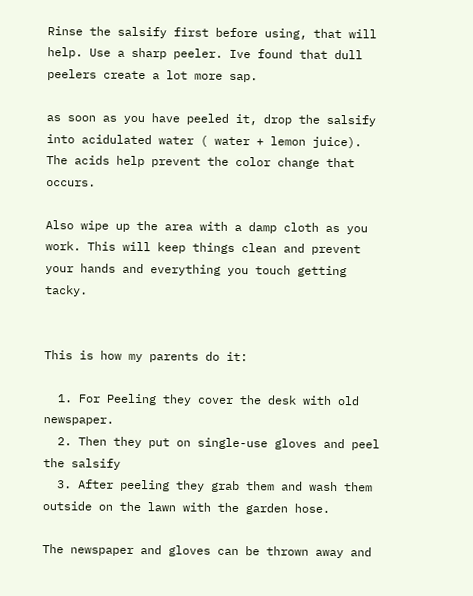Rinse the salsify first before using, that will help. Use a sharp peeler. Ive found that dull peelers create a lot more sap.

as soon as you have peeled it, drop the salsify into acidulated water ( water + lemon juice). The acids help prevent the color change that occurs.

Also wipe up the area with a damp cloth as you work. This will keep things clean and prevent your hands and everything you touch getting tacky.


This is how my parents do it:

  1. For Peeling they cover the desk with old newspaper.
  2. Then they put on single-use gloves and peel the salsify
  3. After peeling they grab them and wash them outside on the lawn with the garden hose.

The newspaper and gloves can be thrown away and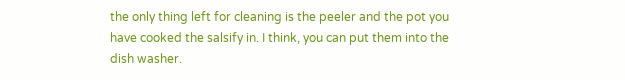the only thing left for cleaning is the peeler and the pot you have cooked the salsify in. I think, you can put them into the dish washer.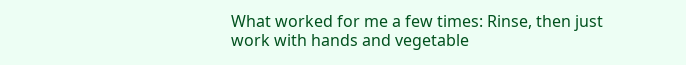What worked for me a few times: Rinse, then just work with hands and vegetable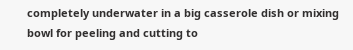completely underwater in a big casserole dish or mixing bowl for peeling and cutting to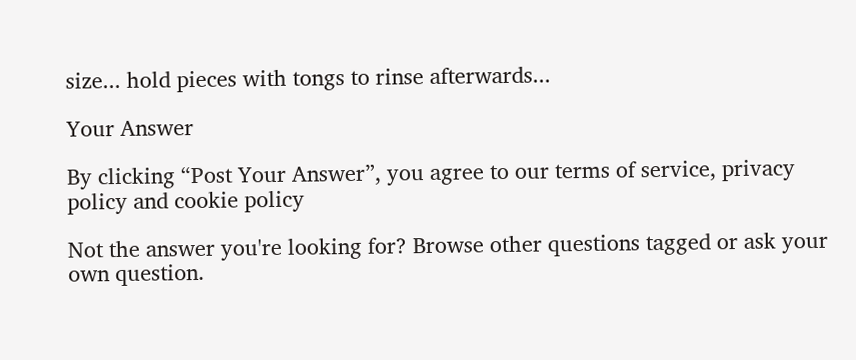size... hold pieces with tongs to rinse afterwards...

Your Answer

By clicking “Post Your Answer”, you agree to our terms of service, privacy policy and cookie policy

Not the answer you're looking for? Browse other questions tagged or ask your own question.